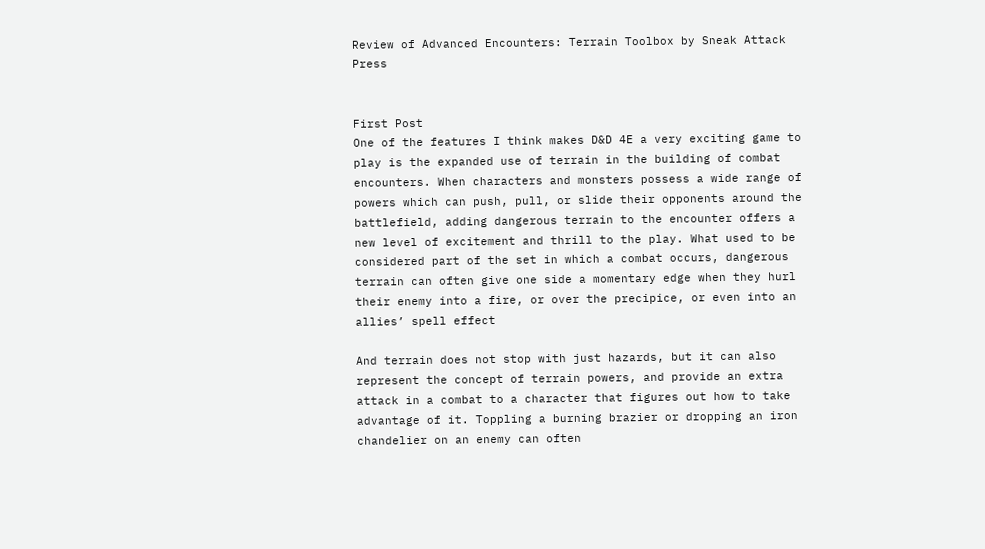Review of Advanced Encounters: Terrain Toolbox by Sneak Attack Press


First Post
One of the features I think makes D&D 4E a very exciting game to play is the expanded use of terrain in the building of combat encounters. When characters and monsters possess a wide range of powers which can push, pull, or slide their opponents around the battlefield, adding dangerous terrain to the encounter offers a new level of excitement and thrill to the play. What used to be considered part of the set in which a combat occurs, dangerous terrain can often give one side a momentary edge when they hurl their enemy into a fire, or over the precipice, or even into an allies’ spell effect

And terrain does not stop with just hazards, but it can also represent the concept of terrain powers, and provide an extra attack in a combat to a character that figures out how to take advantage of it. Toppling a burning brazier or dropping an iron chandelier on an enemy can often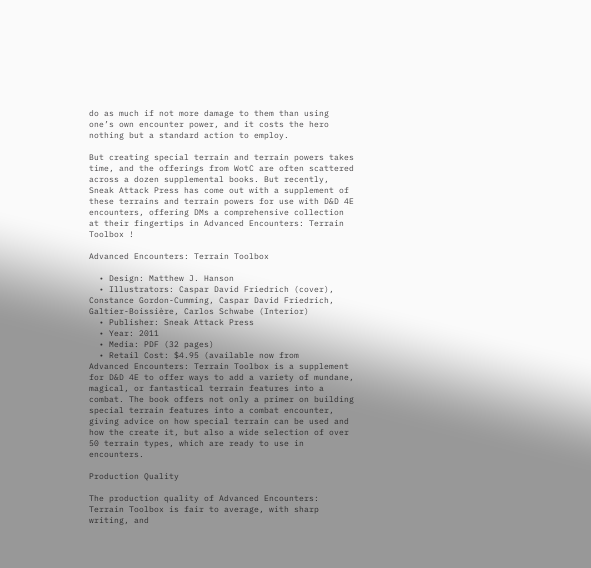do as much if not more damage to them than using one’s own encounter power, and it costs the hero nothing but a standard action to employ.

But creating special terrain and terrain powers takes time, and the offerings from WotC are often scattered across a dozen supplemental books. But recently, Sneak Attack Press has come out with a supplement of these terrains and terrain powers for use with D&D 4E encounters, offering DMs a comprehensive collection at their fingertips in Advanced Encounters: Terrain Toolbox !

Advanced Encounters: Terrain Toolbox

  • Design: Matthew J. Hanson
  • Illustrators: Caspar David Friedrich (cover), Constance Gordon-Cumming, Caspar David Friedrich, Galtier-Boissière, Carlos Schwabe (Interior)
  • Publisher: Sneak Attack Press
  • Year: 2011
  • Media: PDF (32 pages)
  • Retail Cost: $4.95 (available now from
Advanced Encounters: Terrain Toolbox is a supplement for D&D 4E to offer ways to add a variety of mundane, magical, or fantastical terrain features into a combat. The book offers not only a primer on building special terrain features into a combat encounter, giving advice on how special terrain can be used and how the create it, but also a wide selection of over 50 terrain types, which are ready to use in encounters.

Production Quality

The production quality of Advanced Encounters: Terrain Toolbox is fair to average, with sharp writing, and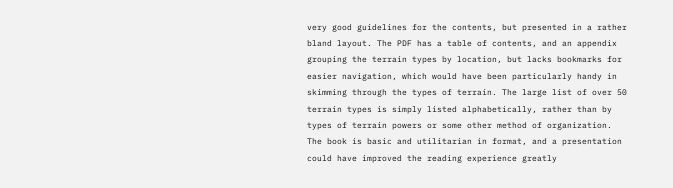very good guidelines for the contents, but presented in a rather bland layout. The PDF has a table of contents, and an appendix grouping the terrain types by location, but lacks bookmarks for easier navigation, which would have been particularly handy in skimming through the types of terrain. The large list of over 50 terrain types is simply listed alphabetically, rather than by types of terrain powers or some other method of organization. The book is basic and utilitarian in format, and a presentation could have improved the reading experience greatly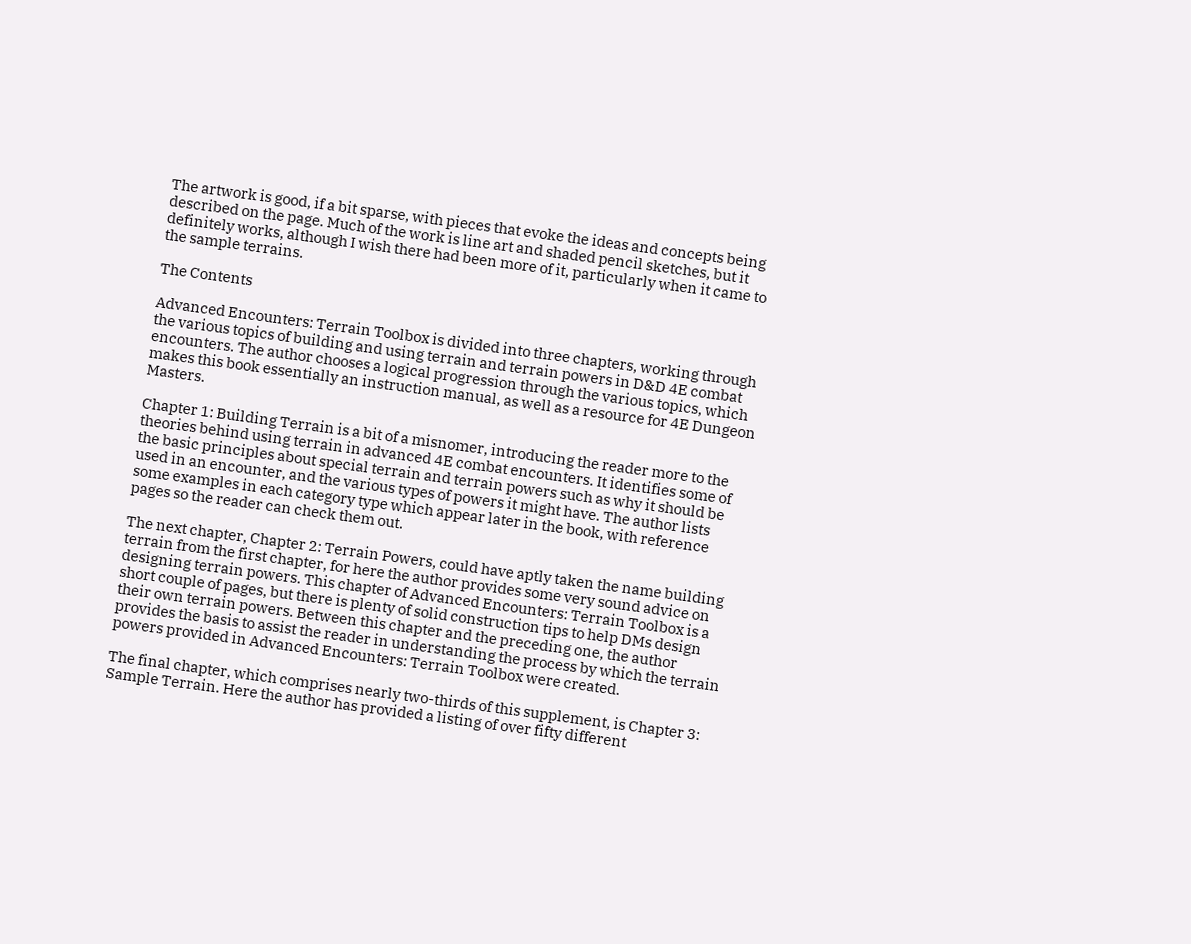The artwork is good, if a bit sparse, with pieces that evoke the ideas and concepts being described on the page. Much of the work is line art and shaded pencil sketches, but it definitely works, although I wish there had been more of it, particularly when it came to the sample terrains.

The Contents

Advanced Encounters: Terrain Toolbox is divided into three chapters, working through the various topics of building and using terrain and terrain powers in D&D 4E combat encounters. The author chooses a logical progression through the various topics, which makes this book essentially an instruction manual, as well as a resource for 4E Dungeon Masters.

Chapter 1: Building Terrain is a bit of a misnomer, introducing the reader more to the theories behind using terrain in advanced 4E combat encounters. It identifies some of the basic principles about special terrain and terrain powers such as why it should be used in an encounter, and the various types of powers it might have. The author lists some examples in each category type which appear later in the book, with reference pages so the reader can check them out.

The next chapter, Chapter 2: Terrain Powers, could have aptly taken the name building terrain from the first chapter, for here the author provides some very sound advice on designing terrain powers. This chapter of Advanced Encounters: Terrain Toolbox is a short couple of pages, but there is plenty of solid construction tips to help DMs design their own terrain powers. Between this chapter and the preceding one, the author provides the basis to assist the reader in understanding the process by which the terrain powers provided in Advanced Encounters: Terrain Toolbox were created.

The final chapter, which comprises nearly two-thirds of this supplement, is Chapter 3: Sample Terrain. Here the author has provided a listing of over fifty different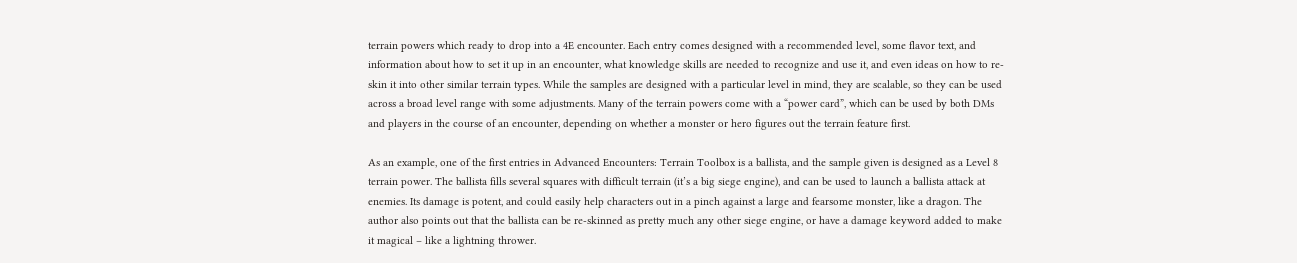terrain powers which ready to drop into a 4E encounter. Each entry comes designed with a recommended level, some flavor text, and information about how to set it up in an encounter, what knowledge skills are needed to recognize and use it, and even ideas on how to re-skin it into other similar terrain types. While the samples are designed with a particular level in mind, they are scalable, so they can be used across a broad level range with some adjustments. Many of the terrain powers come with a “power card”, which can be used by both DMs and players in the course of an encounter, depending on whether a monster or hero figures out the terrain feature first.

As an example, one of the first entries in Advanced Encounters: Terrain Toolbox is a ballista, and the sample given is designed as a Level 8 terrain power. The ballista fills several squares with difficult terrain (it’s a big siege engine), and can be used to launch a ballista attack at enemies. Its damage is potent, and could easily help characters out in a pinch against a large and fearsome monster, like a dragon. The author also points out that the ballista can be re-skinned as pretty much any other siege engine, or have a damage keyword added to make it magical – like a lightning thrower.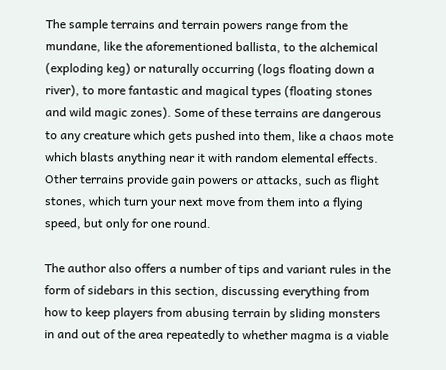The sample terrains and terrain powers range from the mundane, like the aforementioned ballista, to the alchemical (exploding keg) or naturally occurring (logs floating down a river), to more fantastic and magical types (floating stones and wild magic zones). Some of these terrains are dangerous to any creature which gets pushed into them, like a chaos mote which blasts anything near it with random elemental effects. Other terrains provide gain powers or attacks, such as flight stones, which turn your next move from them into a flying speed, but only for one round.

The author also offers a number of tips and variant rules in the form of sidebars in this section, discussing everything from how to keep players from abusing terrain by sliding monsters in and out of the area repeatedly to whether magma is a viable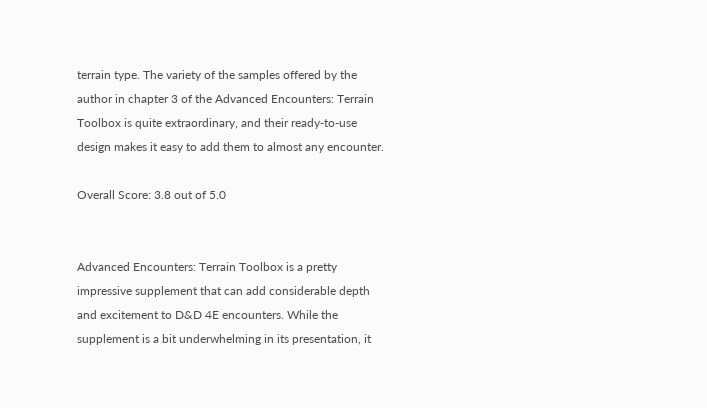terrain type. The variety of the samples offered by the author in chapter 3 of the Advanced Encounters: Terrain Toolbox is quite extraordinary, and their ready-to-use design makes it easy to add them to almost any encounter.

Overall Score: 3.8 out of 5.0


Advanced Encounters: Terrain Toolbox is a pretty impressive supplement that can add considerable depth and excitement to D&D 4E encounters. While the supplement is a bit underwhelming in its presentation, it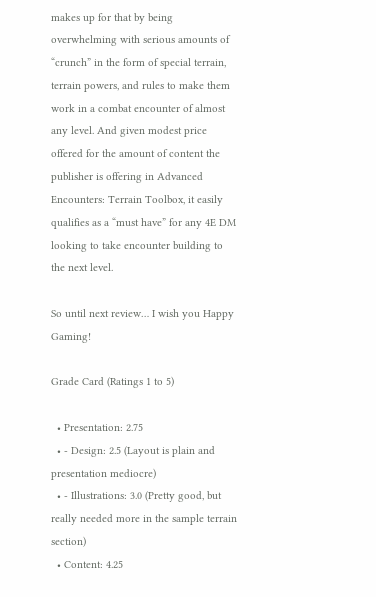makes up for that by being overwhelming with serious amounts of “crunch” in the form of special terrain, terrain powers, and rules to make them work in a combat encounter of almost any level. And given modest price offered for the amount of content the publisher is offering in Advanced Encounters: Terrain Toolbox, it easily qualifies as a “must have” for any 4E DM looking to take encounter building to the next level.

So until next review… I wish you Happy Gaming!

Grade Card (Ratings 1 to 5)

  • Presentation: 2.75
  • - Design: 2.5 (Layout is plain and presentation mediocre)
  • - Illustrations: 3.0 (Pretty good, but really needed more in the sample terrain section)
  • Content: 4.25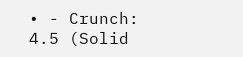• - Crunch: 4.5 (Solid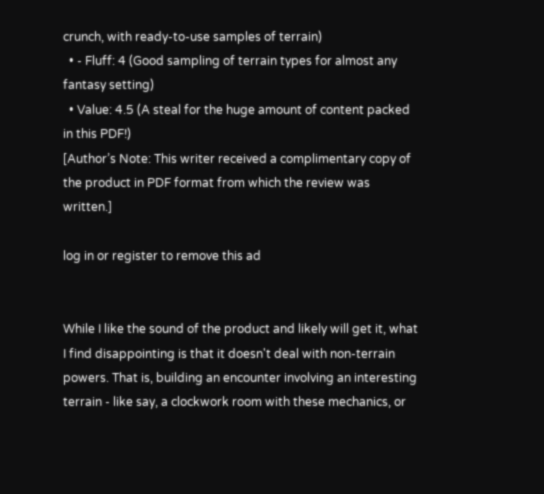crunch, with ready-to-use samples of terrain)
  • - Fluff: 4 (Good sampling of terrain types for almost any fantasy setting)
  • Value: 4.5 (A steal for the huge amount of content packed in this PDF!)
[Author’s Note: This writer received a complimentary copy of the product in PDF format from which the review was written.]

log in or register to remove this ad


While I like the sound of the product and likely will get it, what I find disappointing is that it doesn't deal with non-terrain powers. That is, building an encounter involving an interesting terrain - like say, a clockwork room with these mechanics, or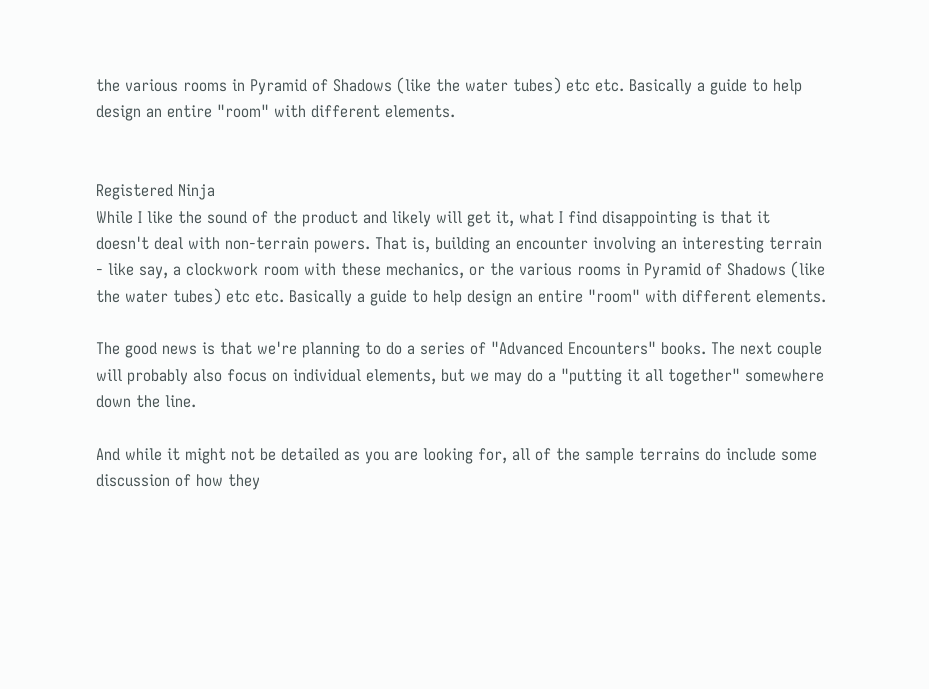the various rooms in Pyramid of Shadows (like the water tubes) etc etc. Basically a guide to help design an entire "room" with different elements.


Registered Ninja
While I like the sound of the product and likely will get it, what I find disappointing is that it doesn't deal with non-terrain powers. That is, building an encounter involving an interesting terrain - like say, a clockwork room with these mechanics, or the various rooms in Pyramid of Shadows (like the water tubes) etc etc. Basically a guide to help design an entire "room" with different elements.

The good news is that we're planning to do a series of "Advanced Encounters" books. The next couple will probably also focus on individual elements, but we may do a "putting it all together" somewhere down the line.

And while it might not be detailed as you are looking for, all of the sample terrains do include some discussion of how they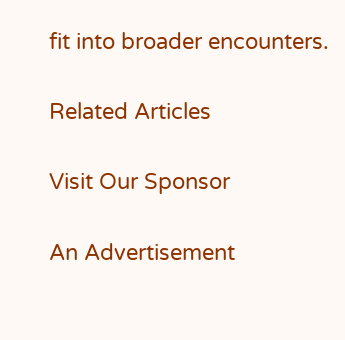fit into broader encounters.

Related Articles

Visit Our Sponsor

An Advertisement